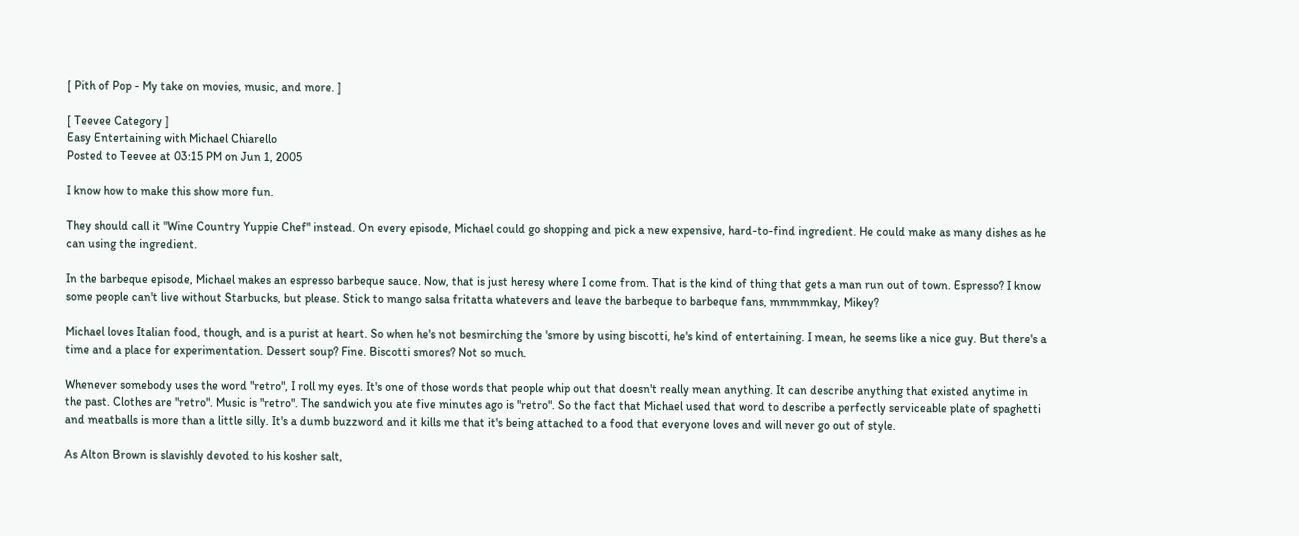[ Pith of Pop - My take on movies, music, and more. ]

[ Teevee Category ]
Easy Entertaining with Michael Chiarello
Posted to Teevee at 03:15 PM on Jun 1, 2005

I know how to make this show more fun.

They should call it "Wine Country Yuppie Chef" instead. On every episode, Michael could go shopping and pick a new expensive, hard-to-find ingredient. He could make as many dishes as he can using the ingredient.

In the barbeque episode, Michael makes an espresso barbeque sauce. Now, that is just heresy where I come from. That is the kind of thing that gets a man run out of town. Espresso? I know some people can't live without Starbucks, but please. Stick to mango salsa fritatta whatevers and leave the barbeque to barbeque fans, mmmmmkay, Mikey?

Michael loves Italian food, though, and is a purist at heart. So when he's not besmirching the 'smore by using biscotti, he's kind of entertaining. I mean, he seems like a nice guy. But there's a time and a place for experimentation. Dessert soup? Fine. Biscotti smores? Not so much.

Whenever somebody uses the word "retro", I roll my eyes. It's one of those words that people whip out that doesn't really mean anything. It can describe anything that existed anytime in the past. Clothes are "retro". Music is "retro". The sandwich you ate five minutes ago is "retro". So the fact that Michael used that word to describe a perfectly serviceable plate of spaghetti and meatballs is more than a little silly. It's a dumb buzzword and it kills me that it's being attached to a food that everyone loves and will never go out of style.

As Alton Brown is slavishly devoted to his kosher salt,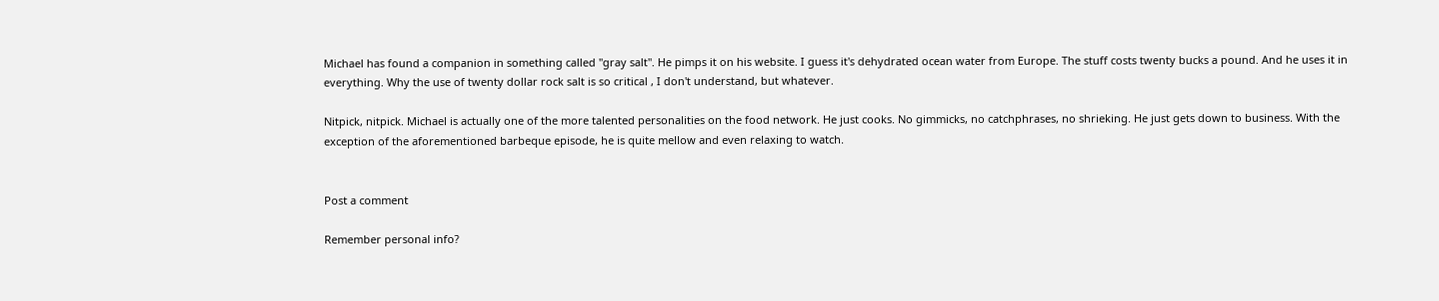Michael has found a companion in something called "gray salt". He pimps it on his website. I guess it's dehydrated ocean water from Europe. The stuff costs twenty bucks a pound. And he uses it in everything. Why the use of twenty dollar rock salt is so critical , I don't understand, but whatever.

Nitpick, nitpick. Michael is actually one of the more talented personalities on the food network. He just cooks. No gimmicks, no catchphrases, no shrieking. He just gets down to business. With the exception of the aforementioned barbeque episode, he is quite mellow and even relaxing to watch.


Post a comment

Remember personal info?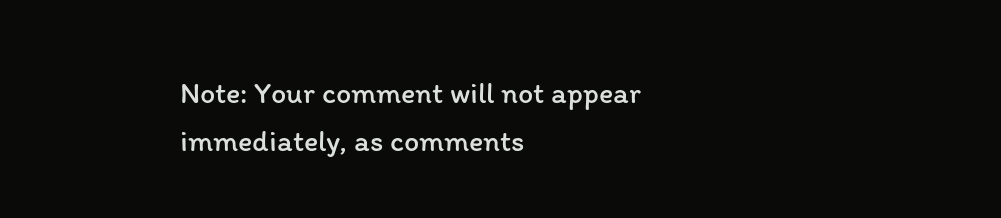Note: Your comment will not appear immediately, as comments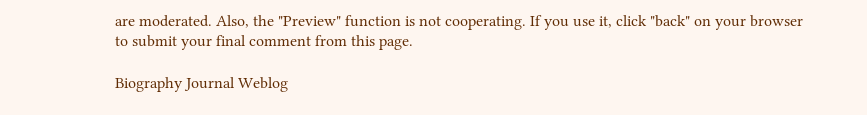are moderated. Also, the "Preview" function is not cooperating. If you use it, click "back" on your browser to submit your final comment from this page.

Biography Journal Weblog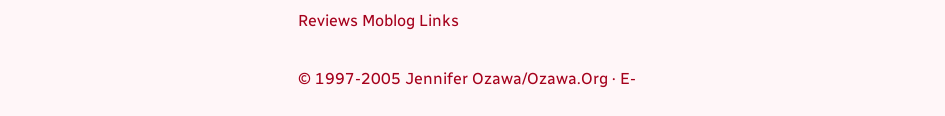Reviews Moblog Links

© 1997-2005 Jennifer Ozawa/Ozawa.Org · E-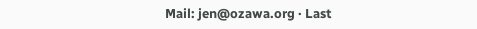Mail: jen@ozawa.org · Last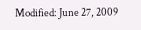Modified: June 27, 2009